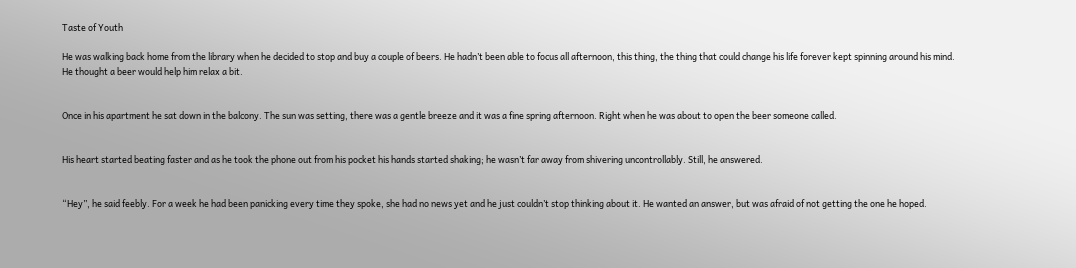Taste of Youth

He was walking back home from the library when he decided to stop and buy a couple of beers. He hadn’t been able to focus all afternoon, this thing, the thing that could change his life forever kept spinning around his mind. He thought a beer would help him relax a bit.


Once in his apartment he sat down in the balcony. The sun was setting, there was a gentle breeze and it was a fine spring afternoon. Right when he was about to open the beer someone called.


His heart started beating faster and as he took the phone out from his pocket his hands started shaking; he wasn’t far away from shivering uncontrollably. Still, he answered.


“Hey”, he said feebly. For a week he had been panicking every time they spoke, she had no news yet and he just couldn’t stop thinking about it. He wanted an answer, but was afraid of not getting the one he hoped.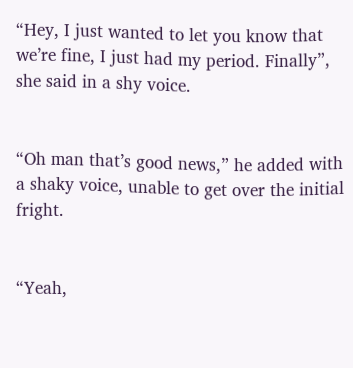“Hey, I just wanted to let you know that we’re fine, I just had my period. Finally”, she said in a shy voice.


“Oh man that’s good news,” he added with a shaky voice, unable to get over the initial fright.


“Yeah,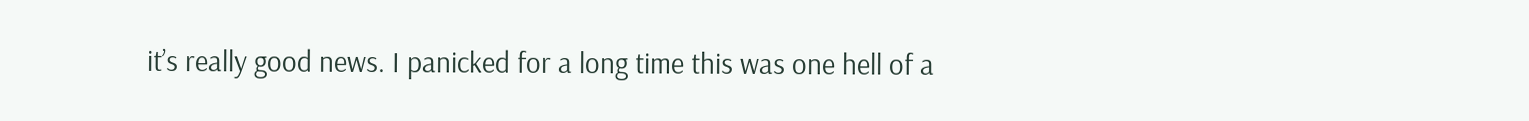it’s really good news. I panicked for a long time this was one hell of a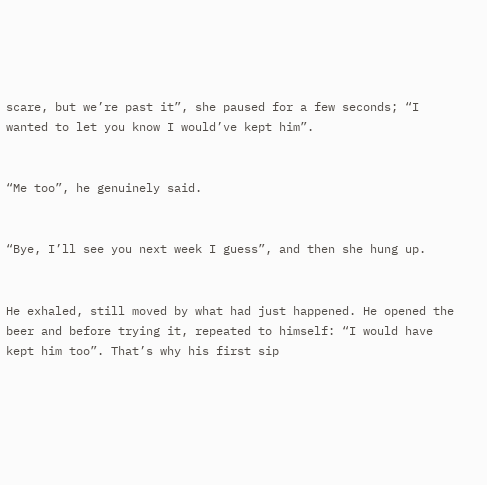scare, but we’re past it”, she paused for a few seconds; “I wanted to let you know I would’ve kept him”.


“Me too”, he genuinely said.


“Bye, I’ll see you next week I guess”, and then she hung up.


He exhaled, still moved by what had just happened. He opened the beer and before trying it, repeated to himself: “I would have kept him too”. That’s why his first sip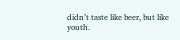didn’t taste like beer, but like youth.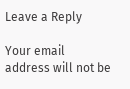Leave a Reply

Your email address will not be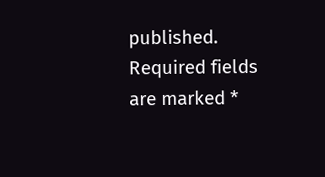published. Required fields are marked *